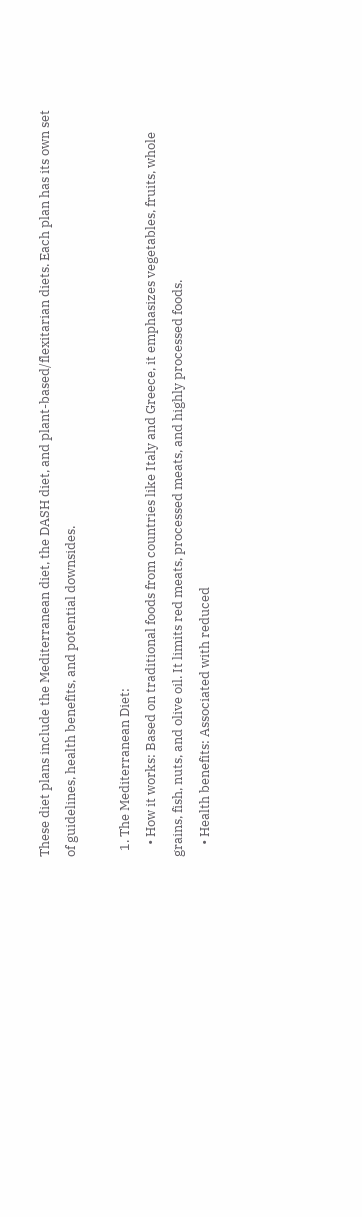These diet plans include the Mediterranean diet, the DASH diet, and plant-based/flexitarian diets. Each plan has its own set of guidelines, health benefits, and potential downsides.

  1. The Mediterranean Diet:
    • How it works: Based on traditional foods from countries like Italy and Greece, it emphasizes vegetables, fruits, whole grains, fish, nuts, and olive oil. It limits red meats, processed meats, and highly processed foods.
    • Health benefits: Associated with reduced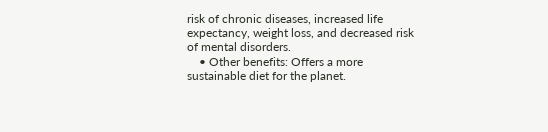risk of chronic diseases, increased life expectancy, weight loss, and decreased risk of mental disorders.
    • Other benefits: Offers a more sustainable diet for the planet.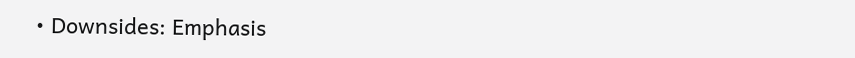• Downsides: Emphasis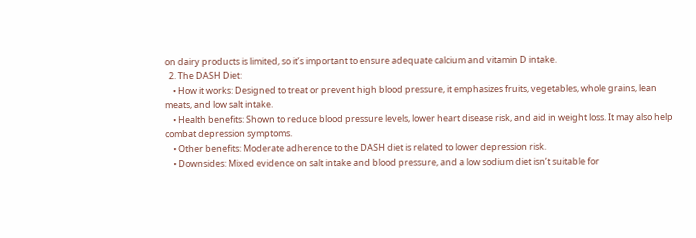on dairy products is limited, so it’s important to ensure adequate calcium and vitamin D intake.
  2. The DASH Diet:
    • How it works: Designed to treat or prevent high blood pressure, it emphasizes fruits, vegetables, whole grains, lean meats, and low salt intake.
    • Health benefits: Shown to reduce blood pressure levels, lower heart disease risk, and aid in weight loss. It may also help combat depression symptoms.
    • Other benefits: Moderate adherence to the DASH diet is related to lower depression risk.
    • Downsides: Mixed evidence on salt intake and blood pressure, and a low sodium diet isn’t suitable for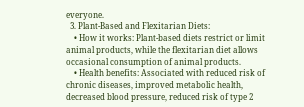everyone.
  3. Plant-Based and Flexitarian Diets:
    • How it works: Plant-based diets restrict or limit animal products, while the flexitarian diet allows occasional consumption of animal products.
    • Health benefits: Associated with reduced risk of chronic diseases, improved metabolic health, decreased blood pressure, reduced risk of type 2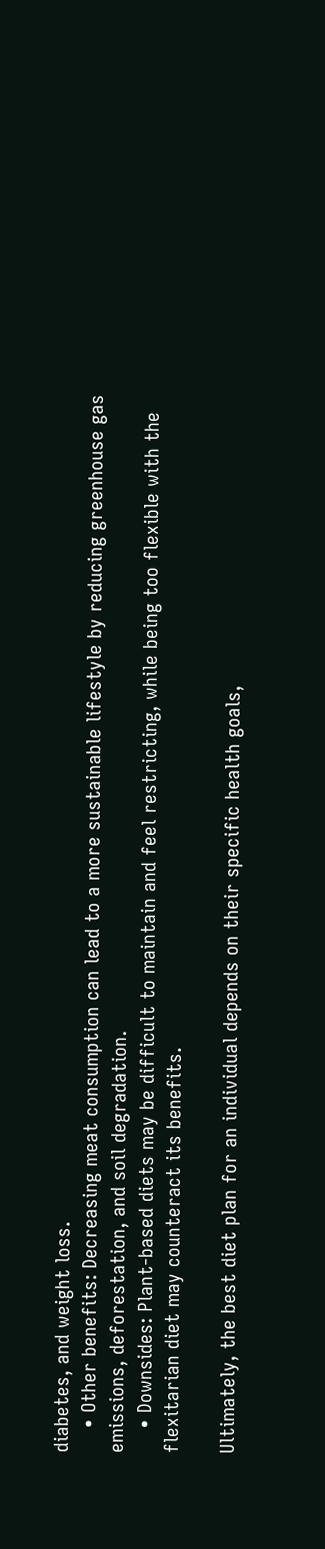diabetes, and weight loss.
    • Other benefits: Decreasing meat consumption can lead to a more sustainable lifestyle by reducing greenhouse gas emissions, deforestation, and soil degradation.
    • Downsides: Plant-based diets may be difficult to maintain and feel restricting, while being too flexible with the flexitarian diet may counteract its benefits.

Ultimately, the best diet plan for an individual depends on their specific health goals,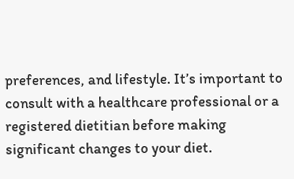preferences, and lifestyle. It’s important to consult with a healthcare professional or a registered dietitian before making significant changes to your diet.